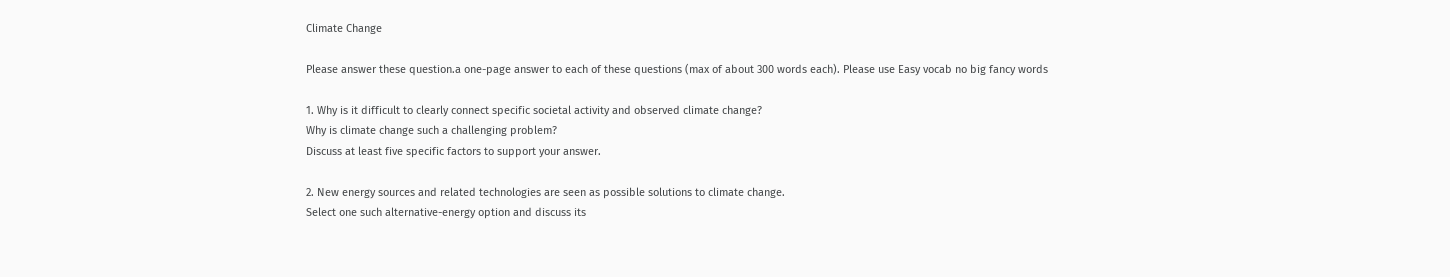Climate Change

Please answer these question.a one-page answer to each of these questions (max of about 300 words each). Please use Easy vocab no big fancy words

1. Why is it difficult to clearly connect specific societal activity and observed climate change?
Why is climate change such a challenging problem?
Discuss at least five specific factors to support your answer.

2. New energy sources and related technologies are seen as possible solutions to climate change.
Select one such alternative-energy option and discuss its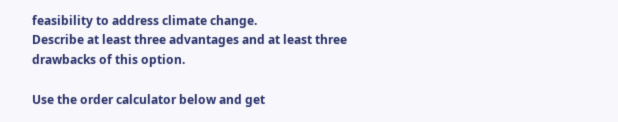feasibility to address climate change.
Describe at least three advantages and at least three drawbacks of this option.

Use the order calculator below and get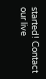started! Contact our live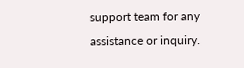support team for any assistance or inquiry.